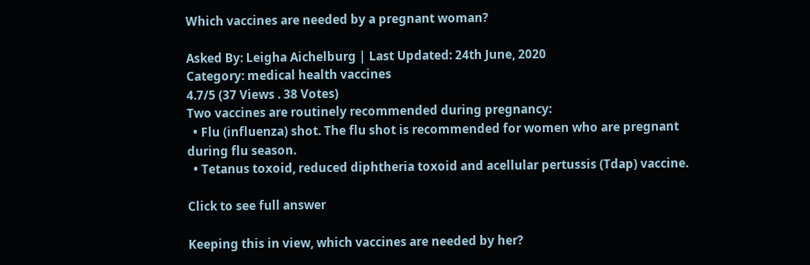Which vaccines are needed by a pregnant woman?

Asked By: Leigha Aichelburg | Last Updated: 24th June, 2020
Category: medical health vaccines
4.7/5 (37 Views . 38 Votes)
Two vaccines are routinely recommended during pregnancy:
  • Flu (influenza) shot. The flu shot is recommended for women who are pregnant during flu season.
  • Tetanus toxoid, reduced diphtheria toxoid and acellular pertussis (Tdap) vaccine.

Click to see full answer

Keeping this in view, which vaccines are needed by her?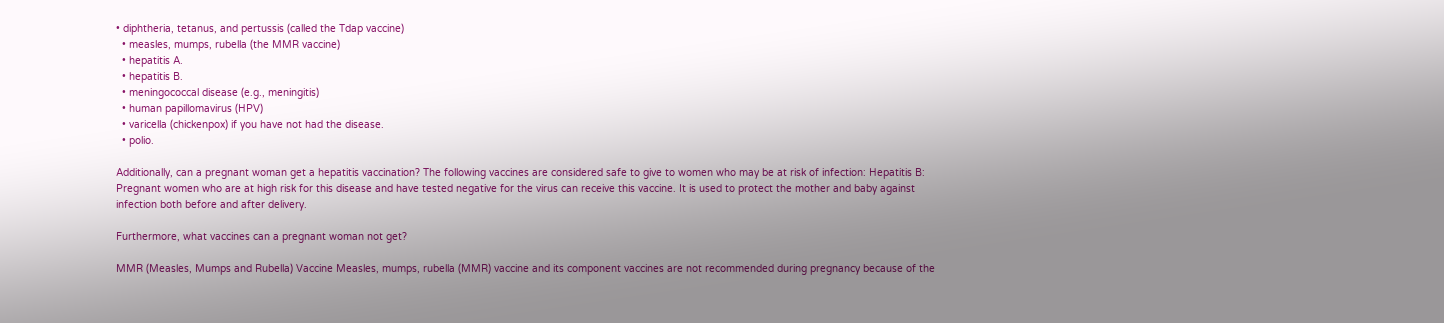• diphtheria, tetanus, and pertussis (called the Tdap vaccine)
  • measles, mumps, rubella (the MMR vaccine)
  • hepatitis A.
  • hepatitis B.
  • meningococcal disease (e.g., meningitis)
  • human papillomavirus (HPV)
  • varicella (chickenpox) if you have not had the disease.
  • polio.

Additionally, can a pregnant woman get a hepatitis vaccination? The following vaccines are considered safe to give to women who may be at risk of infection: Hepatitis B: Pregnant women who are at high risk for this disease and have tested negative for the virus can receive this vaccine. It is used to protect the mother and baby against infection both before and after delivery.

Furthermore, what vaccines can a pregnant woman not get?

MMR (Measles, Mumps and Rubella) Vaccine Measles, mumps, rubella (MMR) vaccine and its component vaccines are not recommended during pregnancy because of the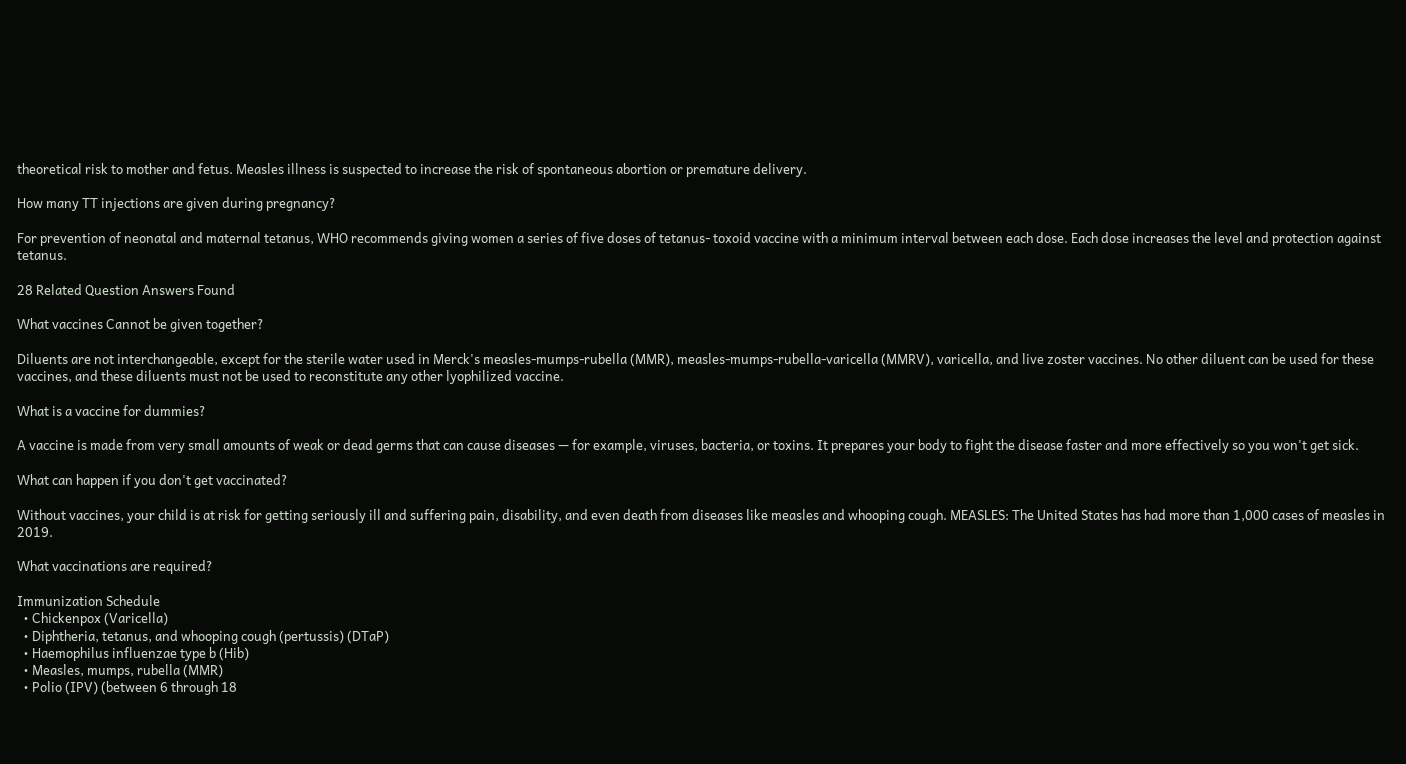theoretical risk to mother and fetus. Measles illness is suspected to increase the risk of spontaneous abortion or premature delivery.

How many TT injections are given during pregnancy?

For prevention of neonatal and maternal tetanus, WHO recommends giving women a series of five doses of tetanus- toxoid vaccine with a minimum interval between each dose. Each dose increases the level and protection against tetanus.

28 Related Question Answers Found

What vaccines Cannot be given together?

Diluents are not interchangeable, except for the sterile water used in Merck's measles-mumps-rubella (MMR), measles-mumps-rubella-varicella (MMRV), varicella, and live zoster vaccines. No other diluent can be used for these vaccines, and these diluents must not be used to reconstitute any other lyophilized vaccine.

What is a vaccine for dummies?

A vaccine is made from very small amounts of weak or dead germs that can cause diseases — for example, viruses, bacteria, or toxins. It prepares your body to fight the disease faster and more effectively so you won't get sick.

What can happen if you don't get vaccinated?

Without vaccines, your child is at risk for getting seriously ill and suffering pain, disability, and even death from diseases like measles and whooping cough. MEASLES: The United States has had more than 1,000 cases of measles in 2019.

What vaccinations are required?

Immunization Schedule
  • Chickenpox (Varicella)
  • Diphtheria, tetanus, and whooping cough (pertussis) (DTaP)
  • Haemophilus influenzae type b (Hib)
  • Measles, mumps, rubella (MMR)
  • Polio (IPV) (between 6 through 18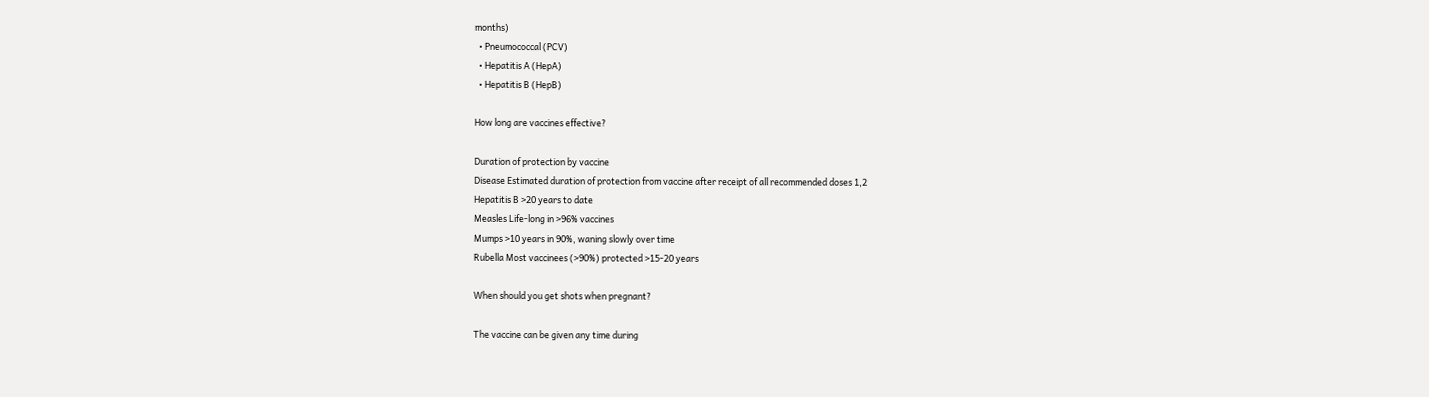months)
  • Pneumococcal (PCV)
  • Hepatitis A (HepA)
  • Hepatitis B (HepB)

How long are vaccines effective?

Duration of protection by vaccine
Disease Estimated duration of protection from vaccine after receipt of all recommended doses 1,2
Hepatitis B >20 years to date
Measles Life-long in >96% vaccines
Mumps >10 years in 90%, waning slowly over time
Rubella Most vaccinees (>90%) protected >15-20 years

When should you get shots when pregnant?

The vaccine can be given any time during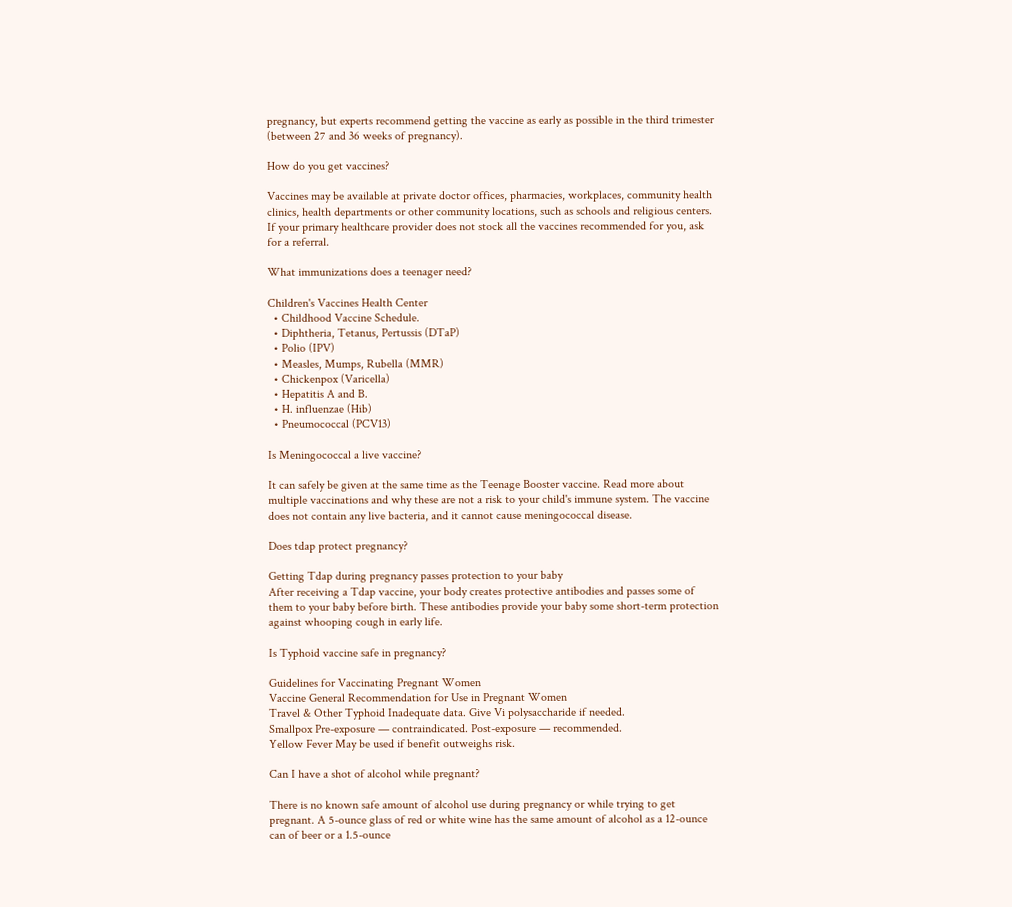pregnancy, but experts recommend getting the vaccine as early as possible in the third trimester (between 27 and 36 weeks of pregnancy).

How do you get vaccines?

Vaccines may be available at private doctor offices, pharmacies, workplaces, community health clinics, health departments or other community locations, such as schools and religious centers. If your primary healthcare provider does not stock all the vaccines recommended for you, ask for a referral.

What immunizations does a teenager need?

Children's Vaccines Health Center
  • Childhood Vaccine Schedule.
  • Diphtheria, Tetanus, Pertussis (DTaP)
  • Polio (IPV)
  • Measles, Mumps, Rubella (MMR)
  • Chickenpox (Varicella)
  • Hepatitis A and B.
  • H. influenzae (Hib)
  • Pneumococcal (PCV13)

Is Meningococcal a live vaccine?

It can safely be given at the same time as the Teenage Booster vaccine. Read more about multiple vaccinations and why these are not a risk to your child's immune system. The vaccine does not contain any live bacteria, and it cannot cause meningococcal disease.

Does tdap protect pregnancy?

Getting Tdap during pregnancy passes protection to your baby
After receiving a Tdap vaccine, your body creates protective antibodies and passes some of them to your baby before birth. These antibodies provide your baby some short-term protection against whooping cough in early life.

Is Typhoid vaccine safe in pregnancy?

Guidelines for Vaccinating Pregnant Women
Vaccine General Recommendation for Use in Pregnant Women
Travel & Other Typhoid Inadequate data. Give Vi polysaccharide if needed.
Smallpox Pre-exposure — contraindicated. Post-exposure — recommended.
Yellow Fever May be used if benefit outweighs risk.

Can I have a shot of alcohol while pregnant?

There is no known safe amount of alcohol use during pregnancy or while trying to get pregnant. A 5-ounce glass of red or white wine has the same amount of alcohol as a 12-ounce can of beer or a 1.5-ounce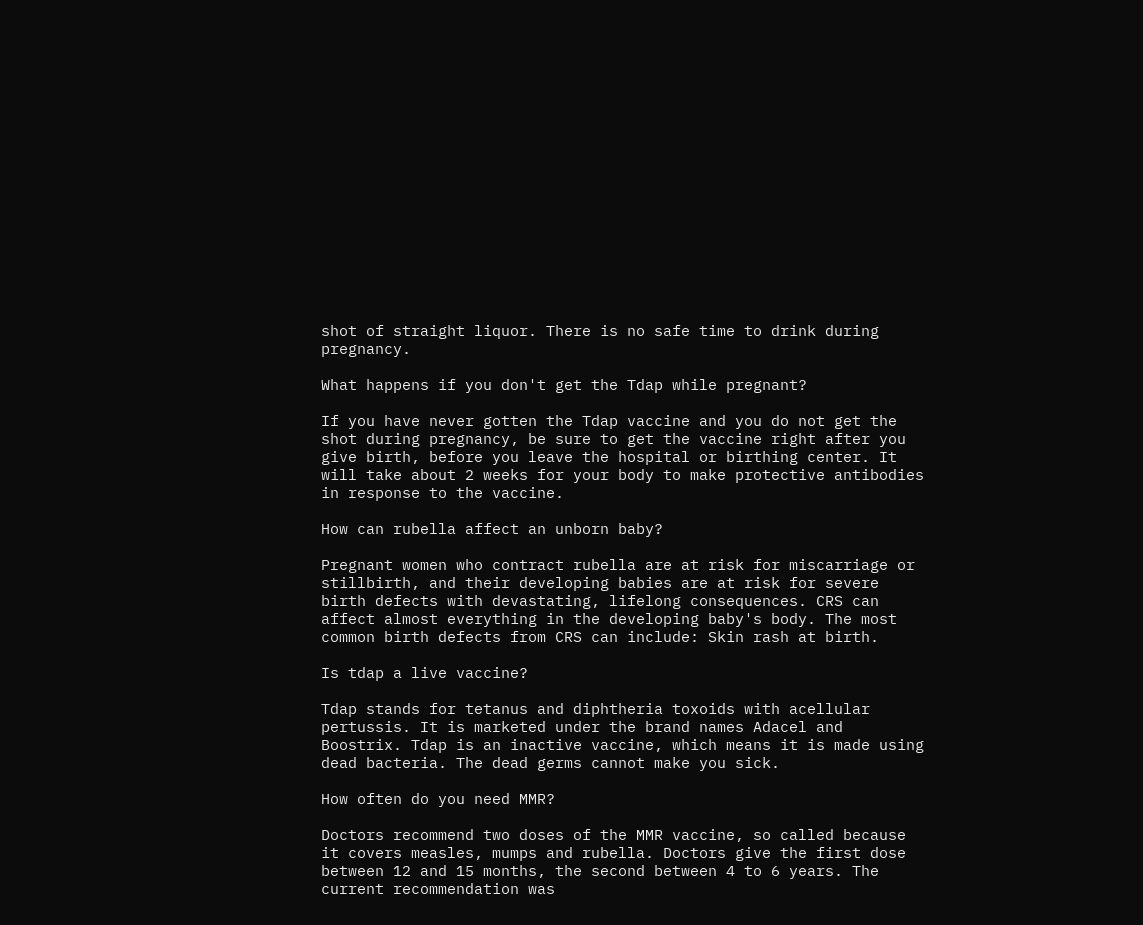shot of straight liquor. There is no safe time to drink during pregnancy.

What happens if you don't get the Tdap while pregnant?

If you have never gotten the Tdap vaccine and you do not get the shot during pregnancy, be sure to get the vaccine right after you give birth, before you leave the hospital or birthing center. It will take about 2 weeks for your body to make protective antibodies in response to the vaccine.

How can rubella affect an unborn baby?

Pregnant women who contract rubella are at risk for miscarriage or stillbirth, and their developing babies are at risk for severe birth defects with devastating, lifelong consequences. CRS can affect almost everything in the developing baby's body. The most common birth defects from CRS can include: Skin rash at birth.

Is tdap a live vaccine?

Tdap stands for tetanus and diphtheria toxoids with acellular pertussis. It is marketed under the brand names Adacel and Boostrix. Tdap is an inactive vaccine, which means it is made using dead bacteria. The dead germs cannot make you sick.

How often do you need MMR?

Doctors recommend two doses of the MMR vaccine, so called because it covers measles, mumps and rubella. Doctors give the first dose between 12 and 15 months, the second between 4 to 6 years. The current recommendation was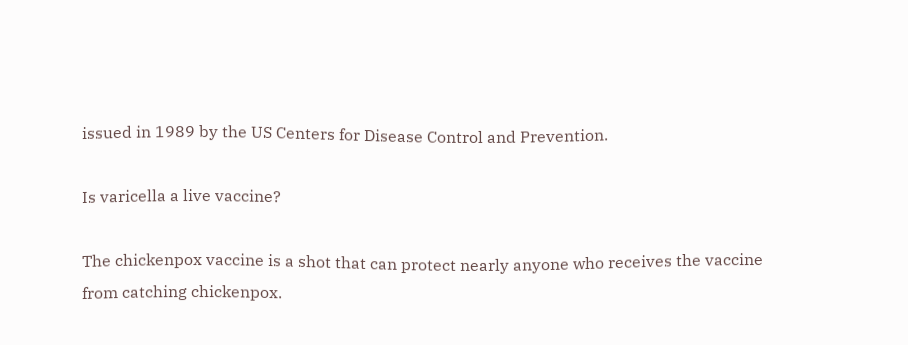issued in 1989 by the US Centers for Disease Control and Prevention.

Is varicella a live vaccine?

The chickenpox vaccine is a shot that can protect nearly anyone who receives the vaccine from catching chickenpox.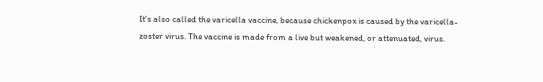It's also called the varicella vaccine, because chickenpox is caused by the varicella-zoster virus. The vaccine is made from a live but weakened, or attenuated, virus.